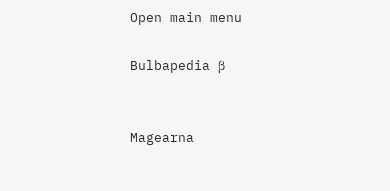Open main menu

Bulbapedia β


Magearna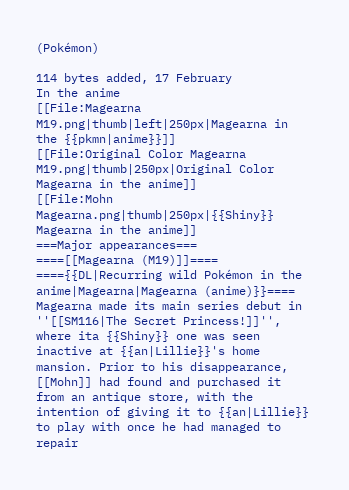(Pokémon)

114 bytes added, 17 February
In the anime
[[File:Magearna M19.png|thumb|left|250px|Magearna in the {{pkmn|anime}}]]
[[File:Original Color Magearna M19.png|thumb|250px|Original Color Magearna in the anime]]
[[File:Mohn Magearna.png|thumb|250px|{{Shiny}} Magearna in the anime]]
===Major appearances===
====[[Magearna (M19)]]====
===={{DL|Recurring wild Pokémon in the anime|Magearna|Magearna (anime)}}====
Magearna made its main series debut in ''[[SM116|The Secret Princess!]]'', where ita {{Shiny}} one was seen inactive at {{an|Lillie}}'s home mansion. Prior to his disappearance, [[Mohn]] had found and purchased it from an antique store, with the intention of giving it to {{an|Lillie}} to play with once he had managed to repair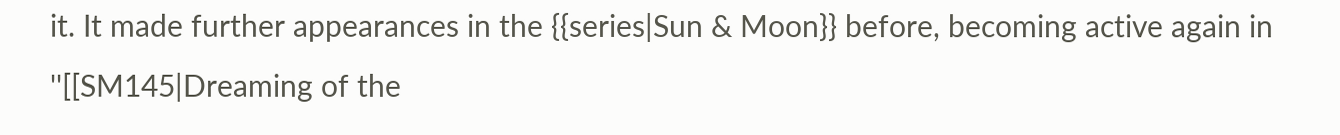it. It made further appearances in the {{series|Sun & Moon}} before, becoming active again in ''[[SM145|Dreaming of the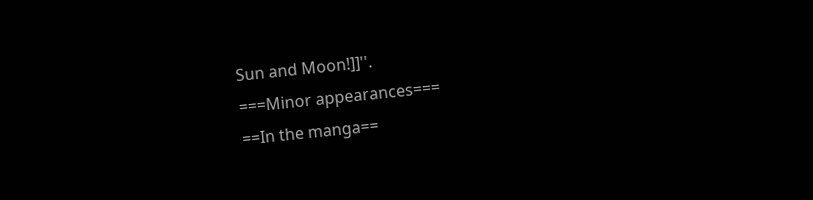Sun and Moon!]]''.
===Minor appearances===
==In the manga==